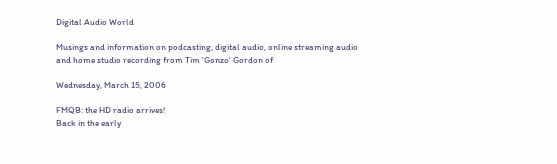Digital Audio World

Musings and information on podcasting, digital audio, online streaming audio and home studio recording from Tim 'Gonzo' Gordon of

Wednesday, March 15, 2006

FMQB: the HD radio arrives!
Back in the early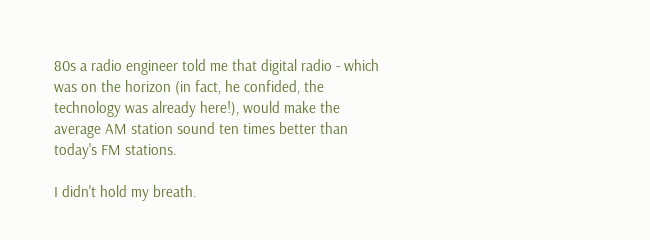80s a radio engineer told me that digital radio - which was on the horizon (in fact, he confided, the technology was already here!), would make the average AM station sound ten times better than today's FM stations.

I didn't hold my breath.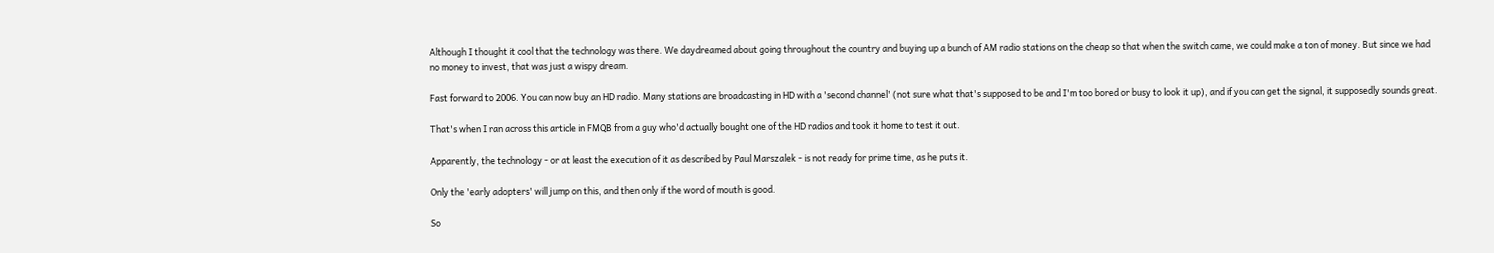Although I thought it cool that the technology was there. We daydreamed about going throughout the country and buying up a bunch of AM radio stations on the cheap so that when the switch came, we could make a ton of money. But since we had no money to invest, that was just a wispy dream.

Fast forward to 2006. You can now buy an HD radio. Many stations are broadcasting in HD with a 'second channel' (not sure what that's supposed to be and I'm too bored or busy to look it up), and if you can get the signal, it supposedly sounds great.

That's when I ran across this article in FMQB from a guy who'd actually bought one of the HD radios and took it home to test it out.

Apparently, the technology - or at least the execution of it as described by Paul Marszalek - is not ready for prime time, as he puts it.

Only the 'early adopters' will jump on this, and then only if the word of mouth is good.

So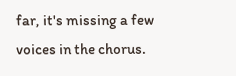far, it's missing a few voices in the chorus.